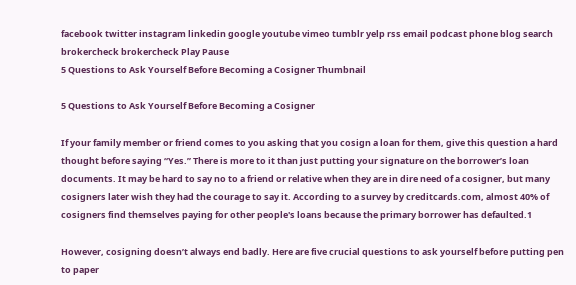facebook twitter instagram linkedin google youtube vimeo tumblr yelp rss email podcast phone blog search brokercheck brokercheck Play Pause
5 Questions to Ask Yourself Before Becoming a Cosigner Thumbnail

5 Questions to Ask Yourself Before Becoming a Cosigner

If your family member or friend comes to you asking that you cosign a loan for them, give this question a hard thought before saying “Yes.” There is more to it than just putting your signature on the borrower’s loan documents. It may be hard to say no to a friend or relative when they are in dire need of a cosigner, but many cosigners later wish they had the courage to say it. According to a survey by creditcards.com, almost 40% of cosigners find themselves paying for other people's loans because the primary borrower has defaulted.1

However, cosigning doesn’t always end badly. Here are five crucial questions to ask yourself before putting pen to paper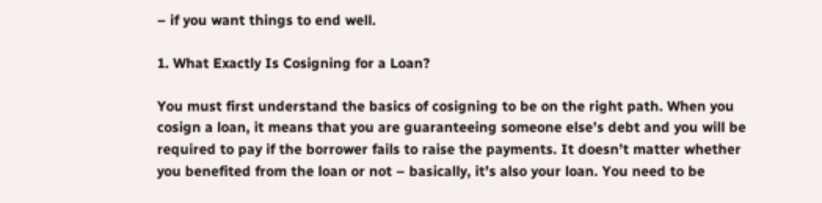– if you want things to end well.

1. What Exactly Is Cosigning for a Loan?

You must first understand the basics of cosigning to be on the right path. When you cosign a loan, it means that you are guaranteeing someone else’s debt and you will be required to pay if the borrower fails to raise the payments. It doesn’t matter whether you benefited from the loan or not – basically, it’s also your loan. You need to be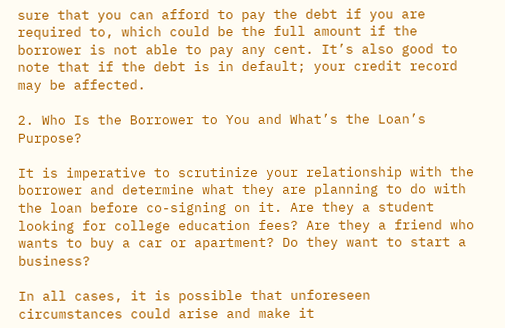sure that you can afford to pay the debt if you are required to, which could be the full amount if the borrower is not able to pay any cent. It’s also good to note that if the debt is in default; your credit record may be affected.

2. Who Is the Borrower to You and What’s the Loan’s Purpose?

It is imperative to scrutinize your relationship with the borrower and determine what they are planning to do with the loan before co-signing on it. Are they a student looking for college education fees? Are they a friend who wants to buy a car or apartment? Do they want to start a business?

In all cases, it is possible that unforeseen circumstances could arise and make it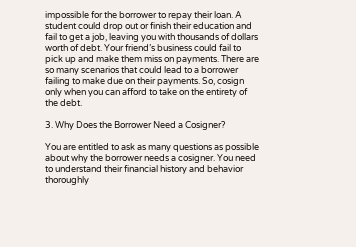impossible for the borrower to repay their loan. A student could drop out or finish their education and fail to get a job, leaving you with thousands of dollars worth of debt. Your friend’s business could fail to pick up and make them miss on payments. There are so many scenarios that could lead to a borrower failing to make due on their payments. So, cosign only when you can afford to take on the entirety of the debt.

3. Why Does the Borrower Need a Cosigner?

You are entitled to ask as many questions as possible about why the borrower needs a cosigner. You need to understand their financial history and behavior thoroughly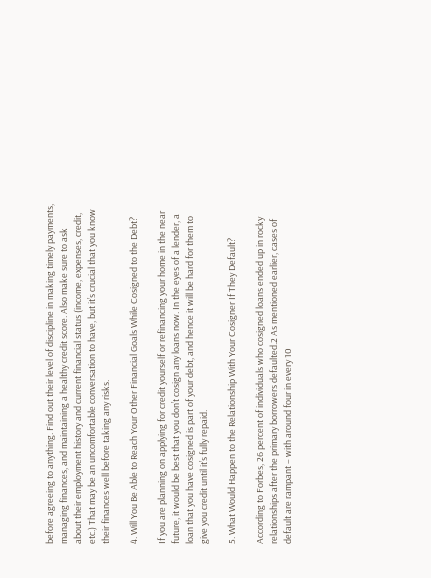before agreeing to anything. Find out their level of discipline in making timely payments, managing finances, and maintaining a healthy credit score. Also make sure to ask about their employment history and current financial status (income, expenses, credit, etc.) That may be an uncomfortable conversation to have, but it’s crucial that you know their finances well before taking any risks.

4. Will You Be Able to Reach Your Other Financial Goals While Cosigned to the Debt?

If you are planning on applying for credit yourself or refinancing your home in the near future, it would be best that you don’t cosign any loans now. In the eyes of a lender, a loan that you have cosigned is part of your debt, and hence it will be hard for them to give you credit until it’s fully repaid.

5. What Would Happen to the Relationship With Your Cosigner If They Default?

According to Forbes, 26 percent of individuals who cosigned loans ended up in rocky relationships after the primary borrowers defaulted.2 As mentioned earlier, cases of default are rampant – with around four in every 10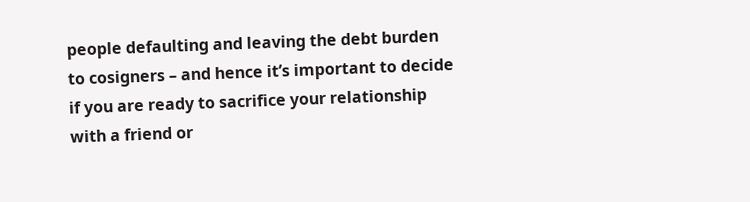people defaulting and leaving the debt burden to cosigners – and hence it’s important to decide if you are ready to sacrifice your relationship with a friend or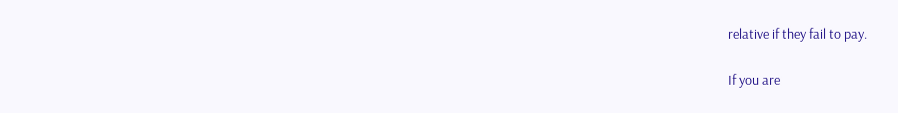relative if they fail to pay.

If you are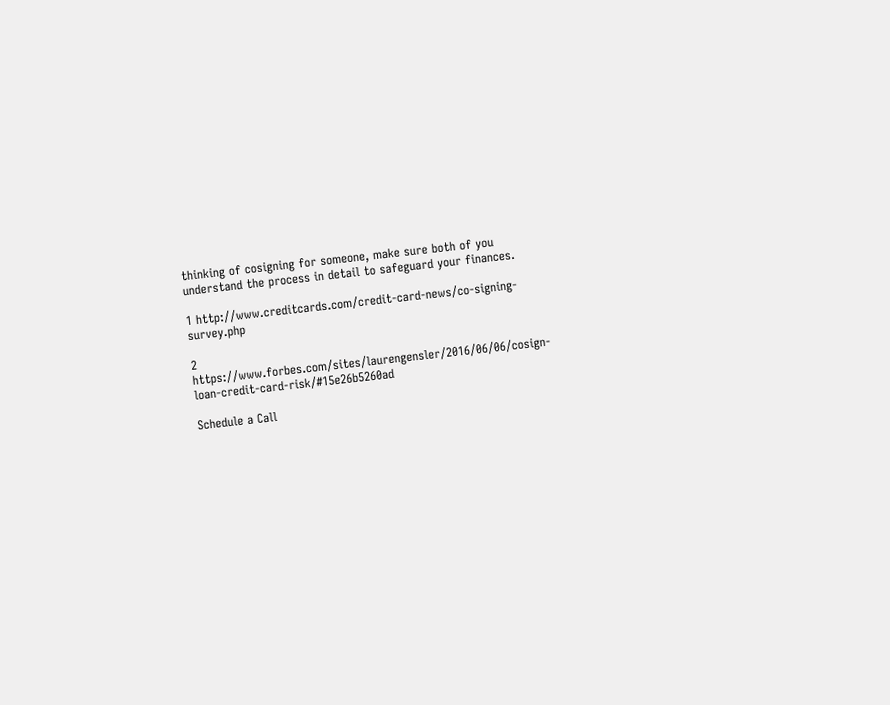thinking of cosigning for someone, make sure both of you understand the process in detail to safeguard your finances.

1 http://www.creditcards.com/credit-card-news/co-signing-survey.php

2 https://www.forbes.com/sites/laurengensler/2016/06/06/cosign-loan-credit-card-risk/#15e26b5260ad

Schedule a Call